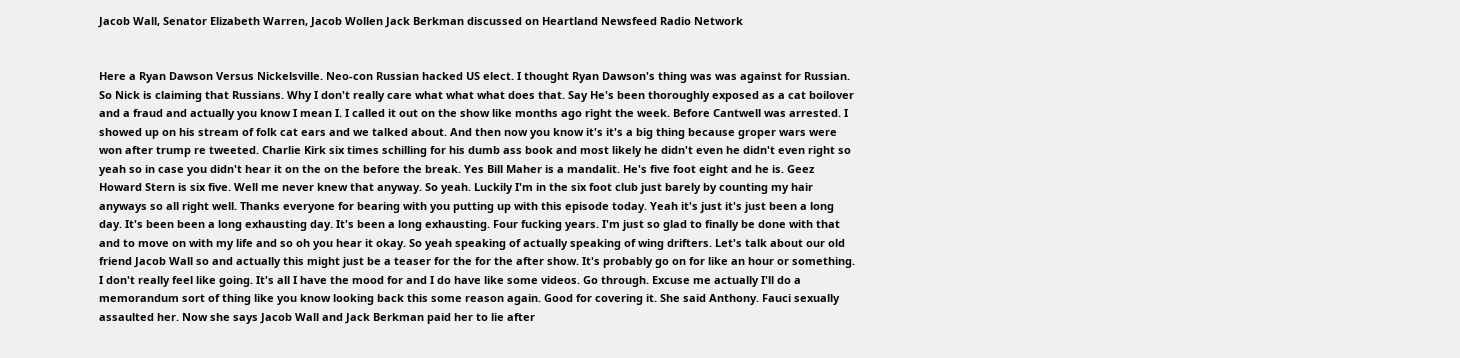Jacob Wall, Senator Elizabeth Warren, Jacob Wollen Jack Berkman discussed on Heartland Newsfeed Radio Network


Here a Ryan Dawson Versus Nickelsville. Neo-con Russian hacked US elect. I thought Ryan Dawson's thing was was against for Russian. So Nick is claiming that Russians. Why I don't really care what what what does that. Say He's been thoroughly exposed as a cat boilover and a fraud and actually you know I mean I. I called it out on the show like months ago right the week. Before Cantwell was arrested. I showed up on his stream of folk cat ears and we talked about. And then now you know it's it's a big thing because groper wars were won after trump re tweeted. Charlie Kirk six times schilling for his dumb ass book and most likely he didn't even he didn't even right so yeah so in case you didn't hear it on the on the before the break. Yes Bill Maher is a mandalit. He's five foot eight and he is. Geez Howard Stern is six five. Well me never knew that anyway. So yeah. Luckily I'm in the six foot club just barely by counting my hair anyways so all right well. Thanks everyone for bearing with you putting up with this episode today. Yeah it's just it's just been a long day. It's been been a long exhausting day. It's been a long exhausting. Four fucking years. I'm just so glad to finally be done with that and to move on with my life and so oh you hear it okay. So yeah speaking of actually speaking of wing drifters. Let's talk about our old friend Jacob Wall so and actually this might just be a teaser for the for the after show. It's probably go on for like an hour or something. I don't really feel like going. It's all I have the mood for and I do have like some videos. Go through. Excuse me actually I'll do a memorandum sort of thing like you know looking back this some reason again. Good for covering it. She said Anthony. Fauci sexually assaulted her. Now she says Jacob Wall and Jack Berkman paid her to lie after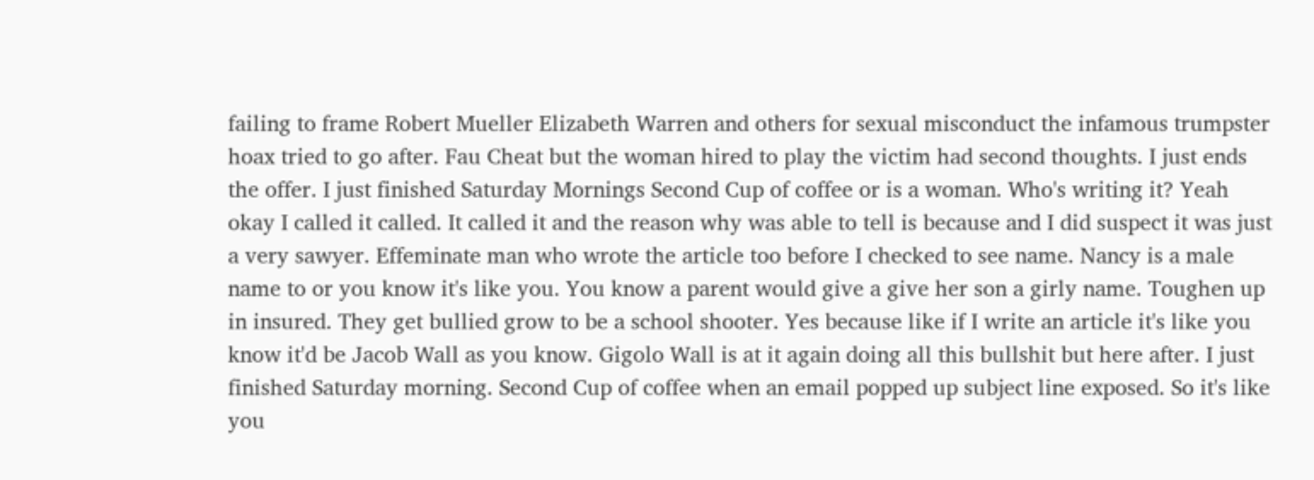failing to frame Robert Mueller Elizabeth Warren and others for sexual misconduct the infamous trumpster hoax tried to go after. Fau Cheat but the woman hired to play the victim had second thoughts. I just ends the offer. I just finished Saturday Mornings Second Cup of coffee or is a woman. Who's writing it? Yeah okay I called it called. It called it and the reason why was able to tell is because and I did suspect it was just a very sawyer. Effeminate man who wrote the article too before I checked to see name. Nancy is a male name to or you know it's like you. You know a parent would give a give her son a girly name. Toughen up in insured. They get bullied grow to be a school shooter. Yes because like if I write an article it's like you know it'd be Jacob Wall as you know. Gigolo Wall is at it again doing all this bullshit but here after. I just finished Saturday morning. Second Cup of coffee when an email popped up subject line exposed. So it's like you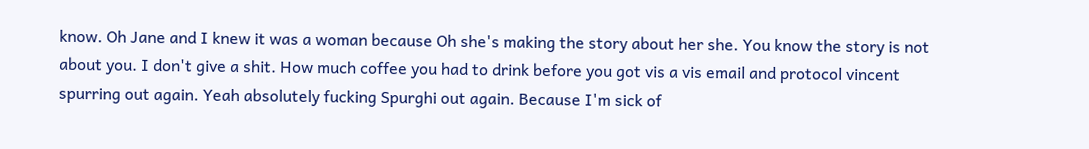know. Oh Jane and I knew it was a woman because Oh she's making the story about her she. You know the story is not about you. I don't give a shit. How much coffee you had to drink before you got vis a vis email and protocol vincent spurring out again. Yeah absolutely fucking Spurghi out again. Because I'm sick of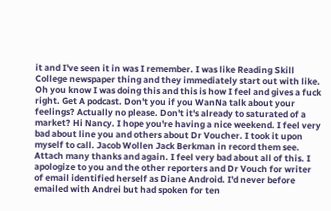it and I've seen it in was I remember. I was like Reading Skill College newspaper thing and they immediately start out with like. Oh you know I was doing this and this is how I feel and gives a fuck right. Get A podcast. Don't you if you WanNa talk about your feelings? Actually no please. Don't it's already to saturated of a market? Hi Nancy. I hope you're having a nice weekend. I feel very bad about line you and others about Dr Voucher. I took it upon myself to call. Jacob Wollen Jack Berkman in record them see. Attach many thanks and again. I feel very bad about all of this. I apologize to you and the other reporters and Dr Vouch for writer of email identified herself as Diane Android. I'd never before emailed with Andrei but had spoken for ten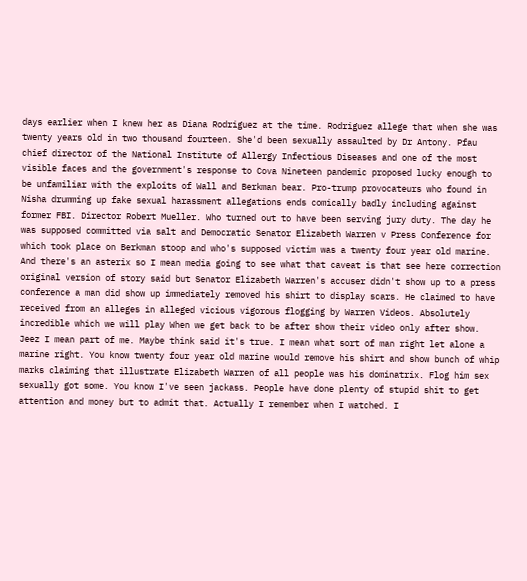days earlier when I knew her as Diana Rodriguez at the time. Rodriguez allege that when she was twenty years old in two thousand fourteen. She'd been sexually assaulted by Dr Antony. Pfau chief director of the National Institute of Allergy Infectious Diseases and one of the most visible faces and the government's response to Cova Nineteen pandemic proposed lucky enough to be unfamiliar with the exploits of Wall and Berkman bear. Pro-trump provocateurs who found in Nisha drumming up fake sexual harassment allegations ends comically badly including against former FBI. Director Robert Mueller. Who turned out to have been serving jury duty. The day he was supposed committed via salt and Democratic Senator Elizabeth Warren v Press Conference for which took place on Berkman stoop and who's supposed victim was a twenty four year old marine. And there's an asterix so I mean media going to see what that caveat is that see here correction original version of story said but Senator Elizabeth Warren's accuser didn't show up to a press conference a man did show up immediately removed his shirt to display scars. He claimed to have received from an alleges in alleged vicious vigorous flogging by Warren Videos. Absolutely incredible which we will play When we get back to be after show their video only after show. Jeez I mean part of me. Maybe think said it's true. I mean what sort of man right let alone a marine right. You know twenty four year old marine would remove his shirt and show bunch of whip marks claiming that illustrate Elizabeth Warren of all people was his dominatrix. Flog him sex sexually got some. You know I've seen jackass. People have done plenty of stupid shit to get attention and money but to admit that. Actually I remember when I watched. I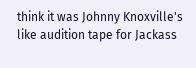think it was Johnny Knoxville's like audition tape for Jackass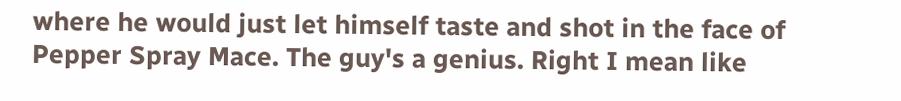where he would just let himself taste and shot in the face of Pepper Spray Mace. The guy's a genius. Right I mean like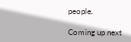people.

Coming up next